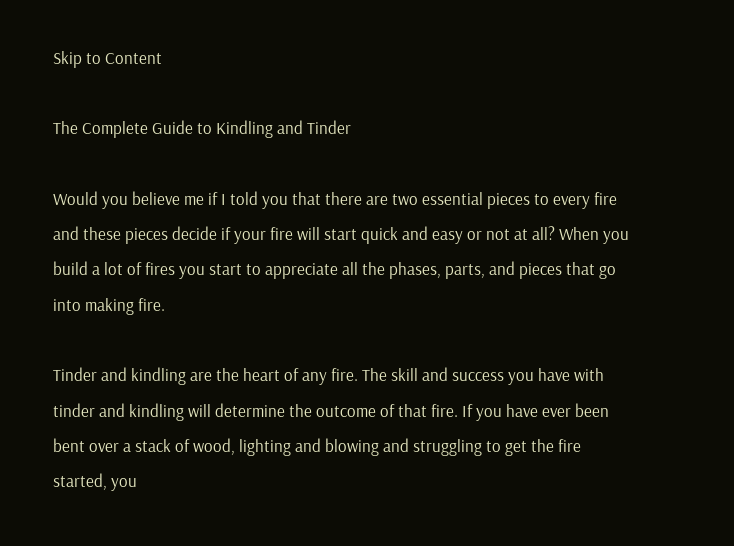Skip to Content

The Complete Guide to Kindling and Tinder

Would you believe me if I told you that there are two essential pieces to every fire and these pieces decide if your fire will start quick and easy or not at all? When you build a lot of fires you start to appreciate all the phases, parts, and pieces that go into making fire.

Tinder and kindling are the heart of any fire. The skill and success you have with tinder and kindling will determine the outcome of that fire. If you have ever been bent over a stack of wood, lighting and blowing and struggling to get the fire started, you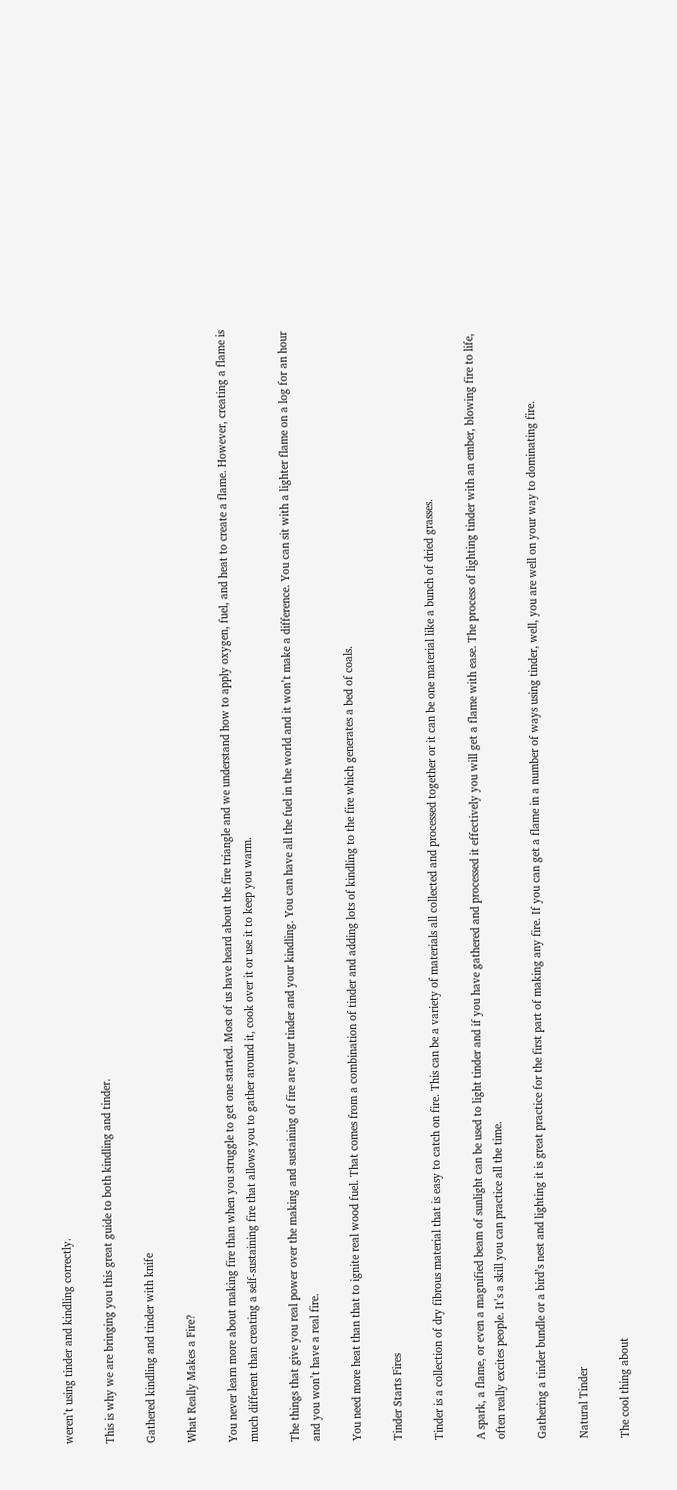weren’t using tinder and kindling correctly.

This is why we are bringing you this great guide to both kindling and tinder.

Gathered kindling and tinder with knife

What Really Makes a Fire?

You never learn more about making fire than when you struggle to get one started. Most of us have heard about the fire triangle and we understand how to apply oxygen, fuel, and heat to create a flame. However, creating a flame is much different than creating a self-sustaining fire that allows you to gather around it, cook over it or use it to keep you warm.

The things that give you real power over the making and sustaining of fire are your tinder and your kindling. You can have all the fuel in the world and it won’t make a difference. You can sit with a lighter flame on a log for an hour and you won’t have a real fire.

You need more heat than that to ignite real wood fuel. That comes from a combination of tinder and adding lots of kindling to the fire which generates a bed of coals.

Tinder Starts Fires

Tinder is a collection of dry fibrous material that is easy to catch on fire. This can be a variety of materials all collected and processed together or it can be one material like a bunch of dried grasses.

A spark, a flame, or even a magnified beam of sunlight can be used to light tinder and if you have gathered and processed it effectively you will get a flame with ease. The process of lighting tinder with an ember, blowing fire to life, often really excites people. It’s a skill you can practice all the time.

Gathering a tinder bundle or a bird’s nest and lighting it is great practice for the first part of making any fire. If you can get a flame in a number of ways using tinder, well, you are well on your way to dominating fire.

Natural Tinder

The cool thing about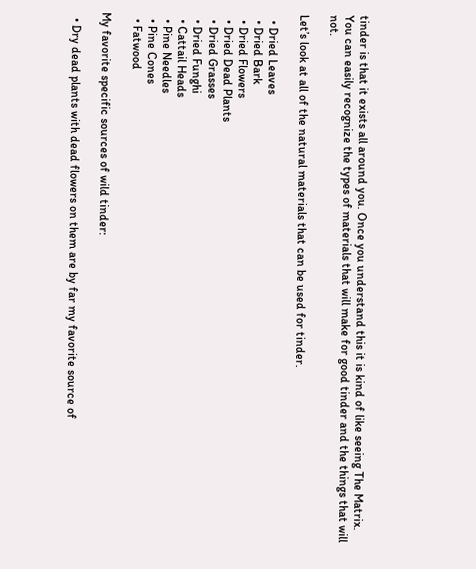tinder is that it exists all around you. Once you understand this it is kind of like seeing The Matrix. You can easily recognize the types of materials that will make for good tinder and the things that will not.

Let’s look at all of the natural materials that can be used for tinder.

  • Dried Leaves
  • Dried Bark
  • Dried Flowers
  • Dried Dead Plants
  • Dried Grasses
  • Dried Funghi
  • Cattail Heads
  • Pine Needles
  • Pine Cones
  • Fatwood

My favorite specific sources of wild tinder:

  • Dry dead plants with dead flowers on them are by far my favorite source of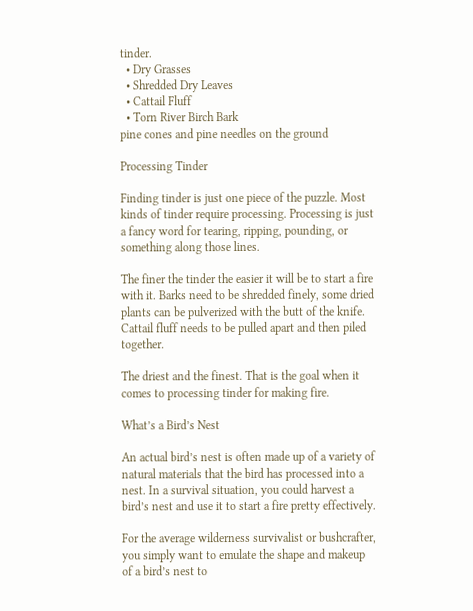tinder.
  • Dry Grasses
  • Shredded Dry Leaves
  • Cattail Fluff
  • Torn River Birch Bark
pine cones and pine needles on the ground

Processing Tinder

Finding tinder is just one piece of the puzzle. Most kinds of tinder require processing. Processing is just a fancy word for tearing, ripping, pounding, or something along those lines.

The finer the tinder the easier it will be to start a fire with it. Barks need to be shredded finely, some dried plants can be pulverized with the butt of the knife. Cattail fluff needs to be pulled apart and then piled together.

The driest and the finest. That is the goal when it comes to processing tinder for making fire.

What’s a Bird’s Nest

An actual bird’s nest is often made up of a variety of natural materials that the bird has processed into a nest. In a survival situation, you could harvest a bird’s nest and use it to start a fire pretty effectively.

For the average wilderness survivalist or bushcrafter, you simply want to emulate the shape and makeup of a bird’s nest to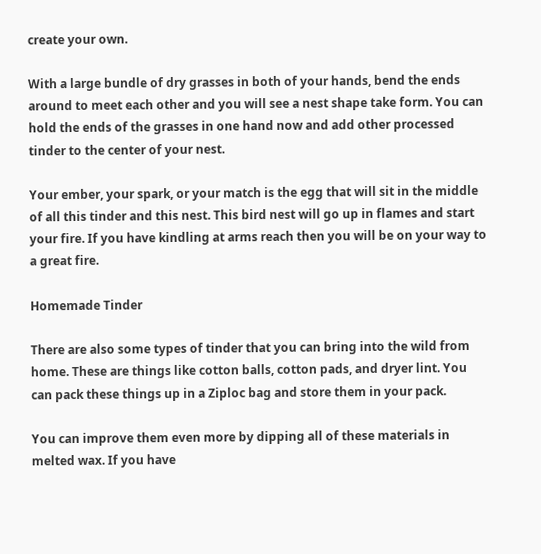create your own.

With a large bundle of dry grasses in both of your hands, bend the ends around to meet each other and you will see a nest shape take form. You can hold the ends of the grasses in one hand now and add other processed tinder to the center of your nest.

Your ember, your spark, or your match is the egg that will sit in the middle of all this tinder and this nest. This bird nest will go up in flames and start your fire. If you have kindling at arms reach then you will be on your way to a great fire.

Homemade Tinder

There are also some types of tinder that you can bring into the wild from home. These are things like cotton balls, cotton pads, and dryer lint. You can pack these things up in a Ziploc bag and store them in your pack.

You can improve them even more by dipping all of these materials in melted wax. If you have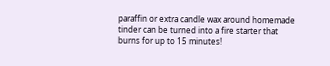paraffin or extra candle wax around homemade tinder can be turned into a fire starter that burns for up to 15 minutes!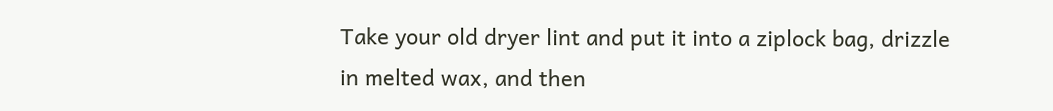Take your old dryer lint and put it into a ziplock bag, drizzle in melted wax, and then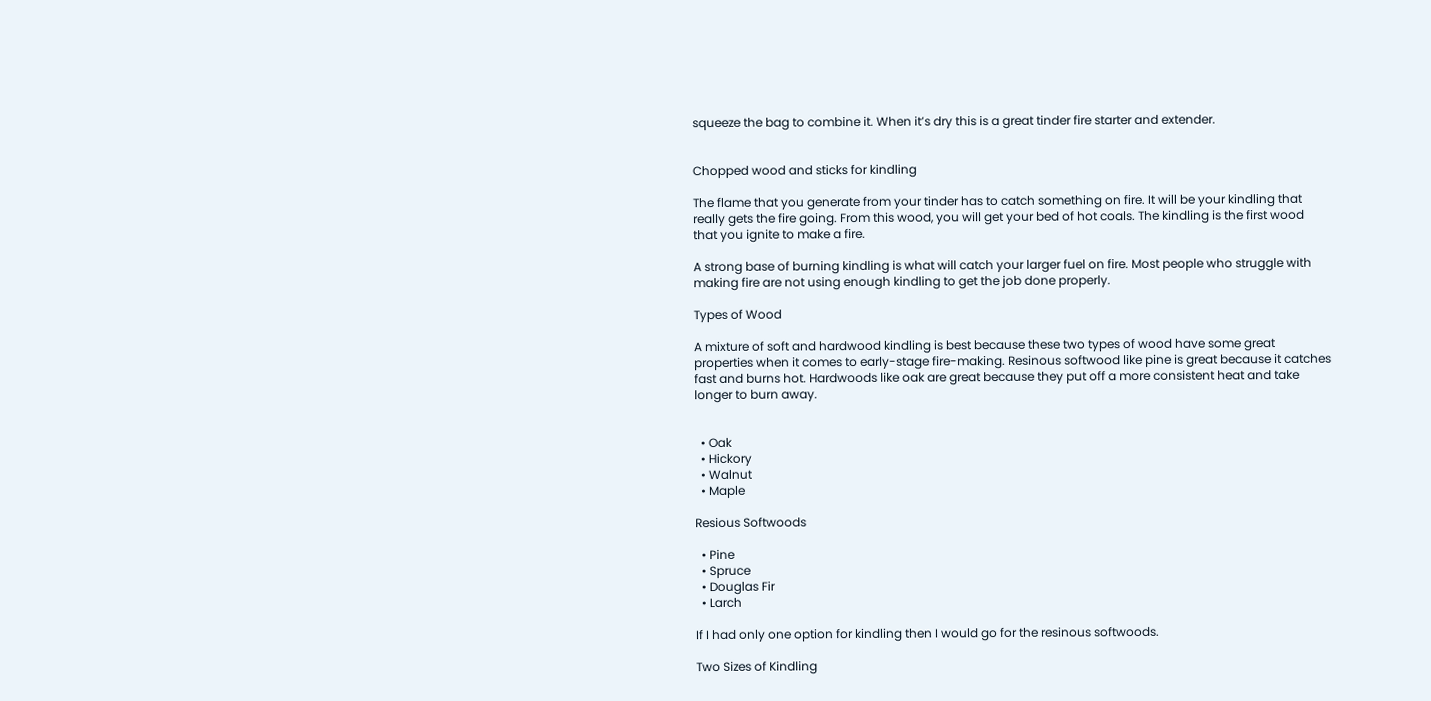squeeze the bag to combine it. When it’s dry this is a great tinder fire starter and extender.


Chopped wood and sticks for kindling

The flame that you generate from your tinder has to catch something on fire. It will be your kindling that really gets the fire going. From this wood, you will get your bed of hot coals. The kindling is the first wood that you ignite to make a fire.

A strong base of burning kindling is what will catch your larger fuel on fire. Most people who struggle with making fire are not using enough kindling to get the job done properly.

Types of Wood

A mixture of soft and hardwood kindling is best because these two types of wood have some great properties when it comes to early-stage fire-making. Resinous softwood like pine is great because it catches fast and burns hot. Hardwoods like oak are great because they put off a more consistent heat and take longer to burn away.


  • Oak
  • Hickory
  • Walnut
  • Maple

Resious Softwoods

  • Pine
  • Spruce
  • Douglas Fir
  • Larch

If I had only one option for kindling then I would go for the resinous softwoods.

Two Sizes of Kindling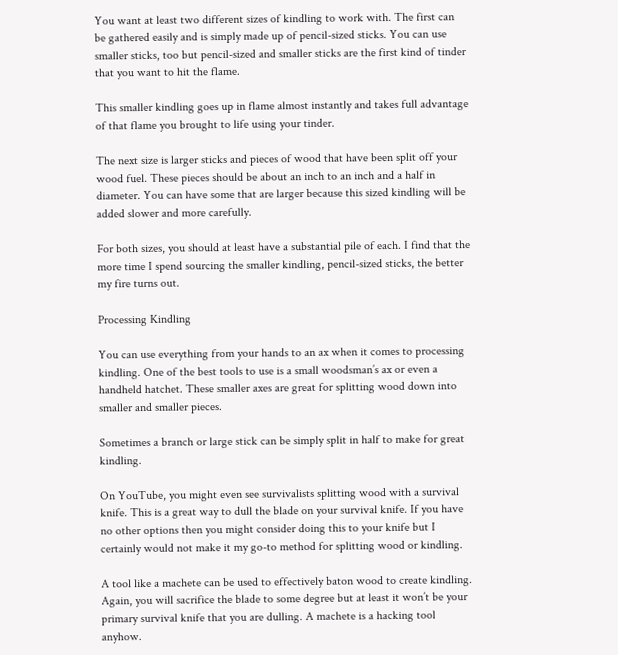You want at least two different sizes of kindling to work with. The first can be gathered easily and is simply made up of pencil-sized sticks. You can use smaller sticks, too but pencil-sized and smaller sticks are the first kind of tinder that you want to hit the flame.

This smaller kindling goes up in flame almost instantly and takes full advantage of that flame you brought to life using your tinder.

The next size is larger sticks and pieces of wood that have been split off your wood fuel. These pieces should be about an inch to an inch and a half in diameter. You can have some that are larger because this sized kindling will be added slower and more carefully.

For both sizes, you should at least have a substantial pile of each. I find that the more time I spend sourcing the smaller kindling, pencil-sized sticks, the better my fire turns out.

Processing Kindling

You can use everything from your hands to an ax when it comes to processing kindling. One of the best tools to use is a small woodsman’s ax or even a handheld hatchet. These smaller axes are great for splitting wood down into smaller and smaller pieces.

Sometimes a branch or large stick can be simply split in half to make for great kindling.

On YouTube, you might even see survivalists splitting wood with a survival knife. This is a great way to dull the blade on your survival knife. If you have no other options then you might consider doing this to your knife but I certainly would not make it my go-to method for splitting wood or kindling.

A tool like a machete can be used to effectively baton wood to create kindling. Again, you will sacrifice the blade to some degree but at least it won’t be your primary survival knife that you are dulling. A machete is a hacking tool anyhow.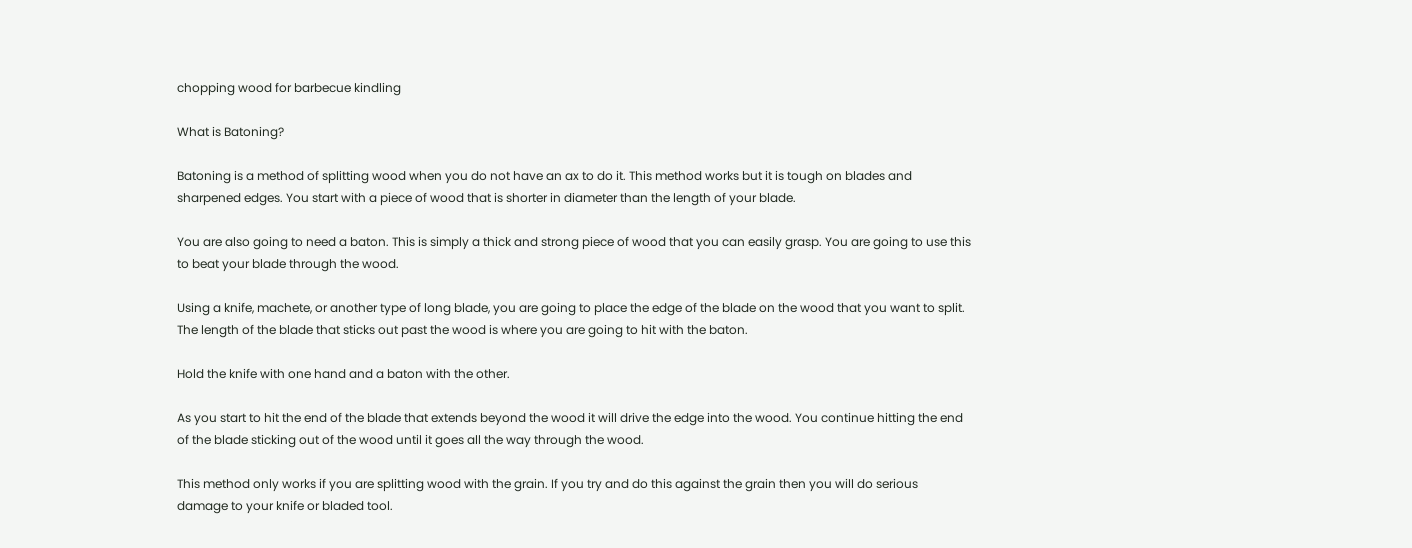chopping wood for barbecue kindling

What is Batoning?

Batoning is a method of splitting wood when you do not have an ax to do it. This method works but it is tough on blades and sharpened edges. You start with a piece of wood that is shorter in diameter than the length of your blade.

You are also going to need a baton. This is simply a thick and strong piece of wood that you can easily grasp. You are going to use this to beat your blade through the wood.

Using a knife, machete, or another type of long blade, you are going to place the edge of the blade on the wood that you want to split. The length of the blade that sticks out past the wood is where you are going to hit with the baton.

Hold the knife with one hand and a baton with the other.

As you start to hit the end of the blade that extends beyond the wood it will drive the edge into the wood. You continue hitting the end of the blade sticking out of the wood until it goes all the way through the wood.

This method only works if you are splitting wood with the grain. If you try and do this against the grain then you will do serious damage to your knife or bladed tool.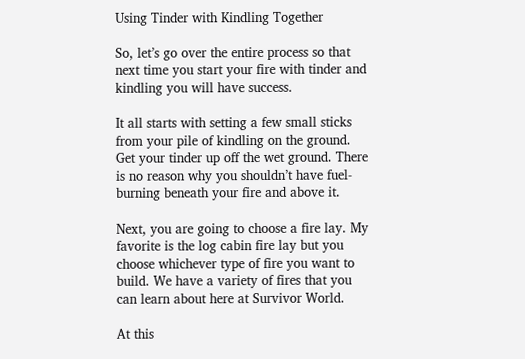Using Tinder with Kindling Together

So, let’s go over the entire process so that next time you start your fire with tinder and kindling you will have success.

It all starts with setting a few small sticks from your pile of kindling on the ground. Get your tinder up off the wet ground. There is no reason why you shouldn’t have fuel-burning beneath your fire and above it.

Next, you are going to choose a fire lay. My favorite is the log cabin fire lay but you choose whichever type of fire you want to build. We have a variety of fires that you can learn about here at Survivor World.

At this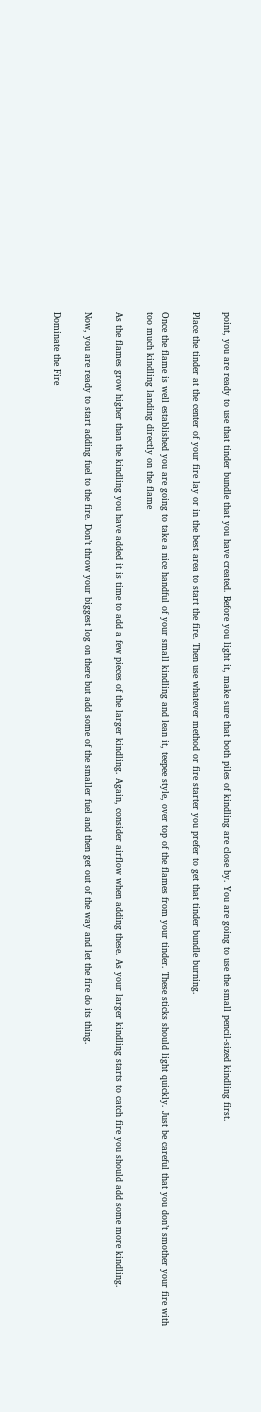point, you are ready to use that tinder bundle that you have created. Before you light it, make sure that both piles of kindling are close by. You are going to use the small pencil-sized kindling first.

Place the tinder at the center of your fire lay or in the best area to start the fire. Then use whatever method or fire starter you prefer to get that tinder bundle burning.

Once the flame is well established you are going to take a nice handful of your small kindling and lean it, teepee style, over top of the flames from your tinder. These sticks should light quickly. Just be careful that you don’t smother your fire with too much kindling landing directly on the flame

As the flames grow higher than the kindling you have added it is time to add a few pieces of the larger kindling. Again, consider airflow when adding these. As your larger kindling starts to catch fire you should add some more kindling.

Now, you are ready to start adding fuel to the fire. Don’t throw your biggest log on there but add some of the smaller fuel and then get out of the way and let the fire do its thing.

Dominate the Fire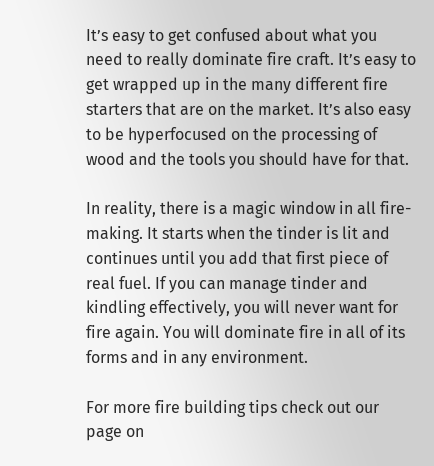It’s easy to get confused about what you need to really dominate fire craft. It’s easy to get wrapped up in the many different fire starters that are on the market. It’s also easy to be hyperfocused on the processing of wood and the tools you should have for that.

In reality, there is a magic window in all fire-making. It starts when the tinder is lit and continues until you add that first piece of real fuel. If you can manage tinder and kindling effectively, you will never want for fire again. You will dominate fire in all of its forms and in any environment.

For more fire building tips check out our page on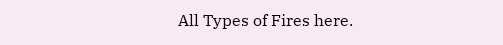All Types of Fires here.